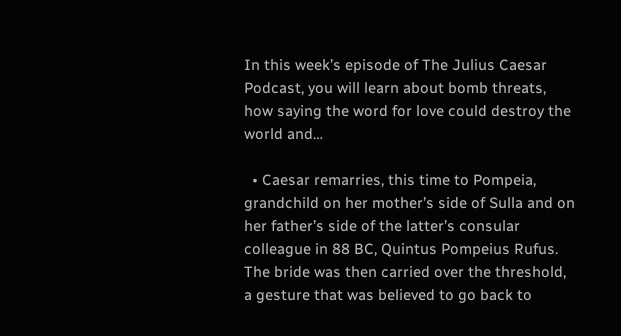In this week’s episode of The Julius Caesar Podcast, you will learn about bomb threats, how saying the word for love could destroy the world and…

  • Caesar remarries, this time to Pompeia, grandchild on her mother’s side of Sulla and on her father’s side of the latter’s consular colleague in 88 BC, Quintus Pompeius Rufus. The bride was then carried over the threshold, a gesture that was believed to go back to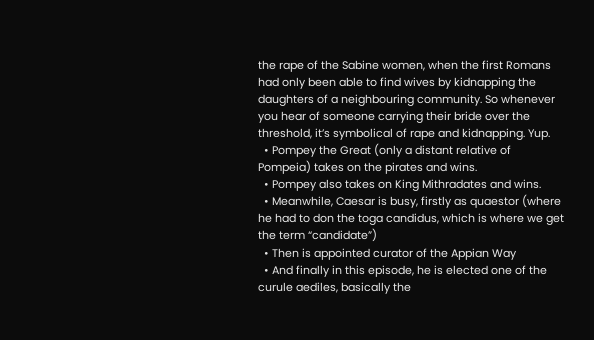the rape of the Sabine women, when the first Romans had only been able to find wives by kidnapping the daughters of a neighbouring community. So whenever you hear of someone carrying their bride over the threshold, it’s symbolical of rape and kidnapping. Yup.
  • Pompey the Great (only a distant relative of Pompeia) takes on the pirates and wins.
  • Pompey also takes on King Mithradates and wins.
  • Meanwhile, Caesar is busy, firstly as quaestor (where he had to don the toga candidus, which is where we get the term “candidate”)
  • Then is appointed curator of the Appian Way
  • And finally in this episode, he is elected one of the curule aediles, basically the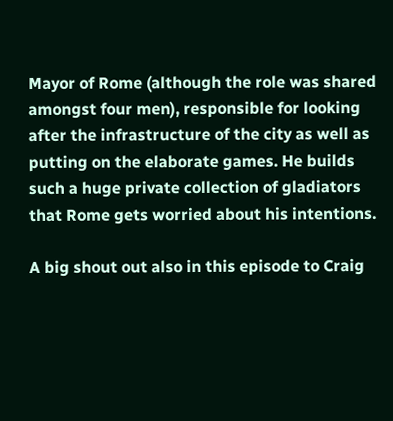Mayor of Rome (although the role was shared amongst four men), responsible for looking after the infrastructure of the city as well as putting on the elaborate games. He builds such a huge private collection of gladiators that Rome gets worried about his intentions.

A big shout out also in this episode to Craig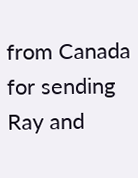from Canada for sending Ray and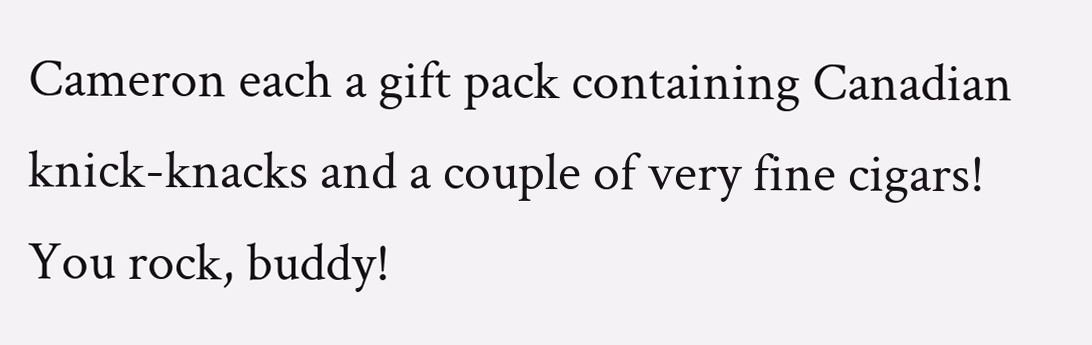Cameron each a gift pack containing Canadian knick-knacks and a couple of very fine cigars! You rock, buddy!